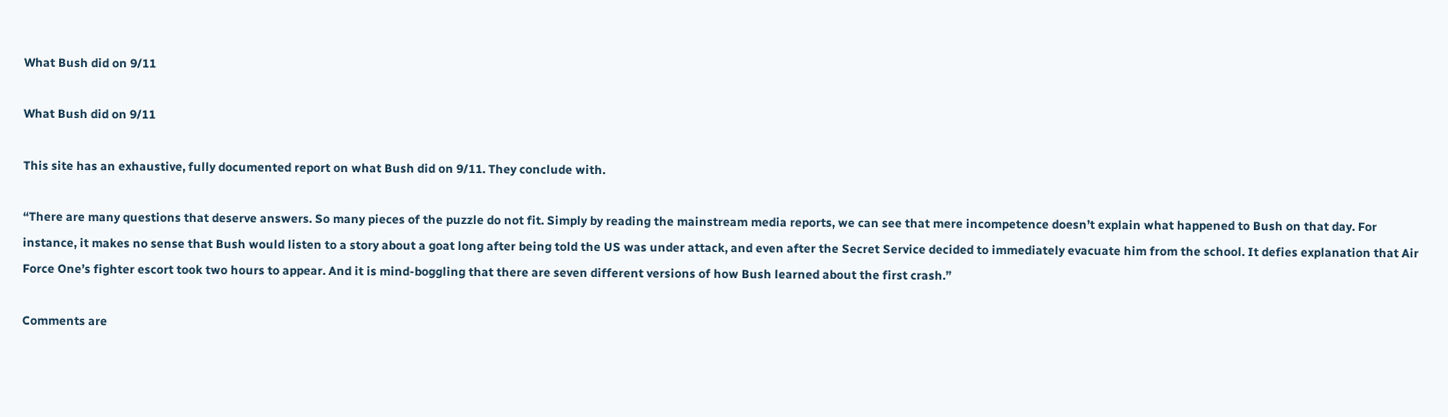What Bush did on 9/11

What Bush did on 9/11

This site has an exhaustive, fully documented report on what Bush did on 9/11. They conclude with.

“There are many questions that deserve answers. So many pieces of the puzzle do not fit. Simply by reading the mainstream media reports, we can see that mere incompetence doesn’t explain what happened to Bush on that day. For instance, it makes no sense that Bush would listen to a story about a goat long after being told the US was under attack, and even after the Secret Service decided to immediately evacuate him from the school. It defies explanation that Air Force One’s fighter escort took two hours to appear. And it is mind-boggling that there are seven different versions of how Bush learned about the first crash.”

Comments are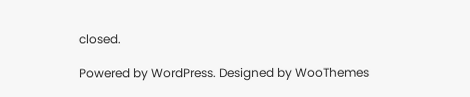closed.

Powered by WordPress. Designed by WooThemes